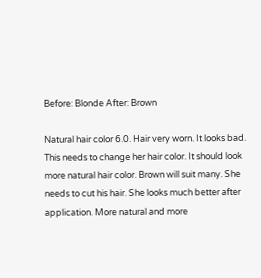Before: Blonde After: Brown

Natural hair color 6.0. Hair very worn. It looks bad. This needs to change her hair color. It should look more natural hair color. Brown will suit many. She needs to cut his hair. She looks much better after application. More natural and more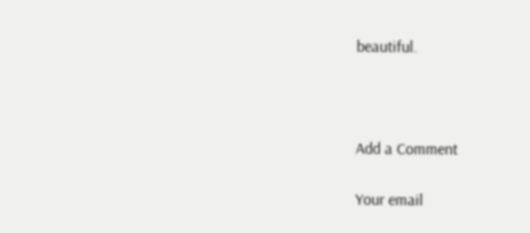beautiful.



Add a Comment

Your email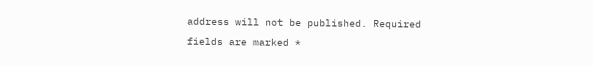address will not be published. Required fields are marked *